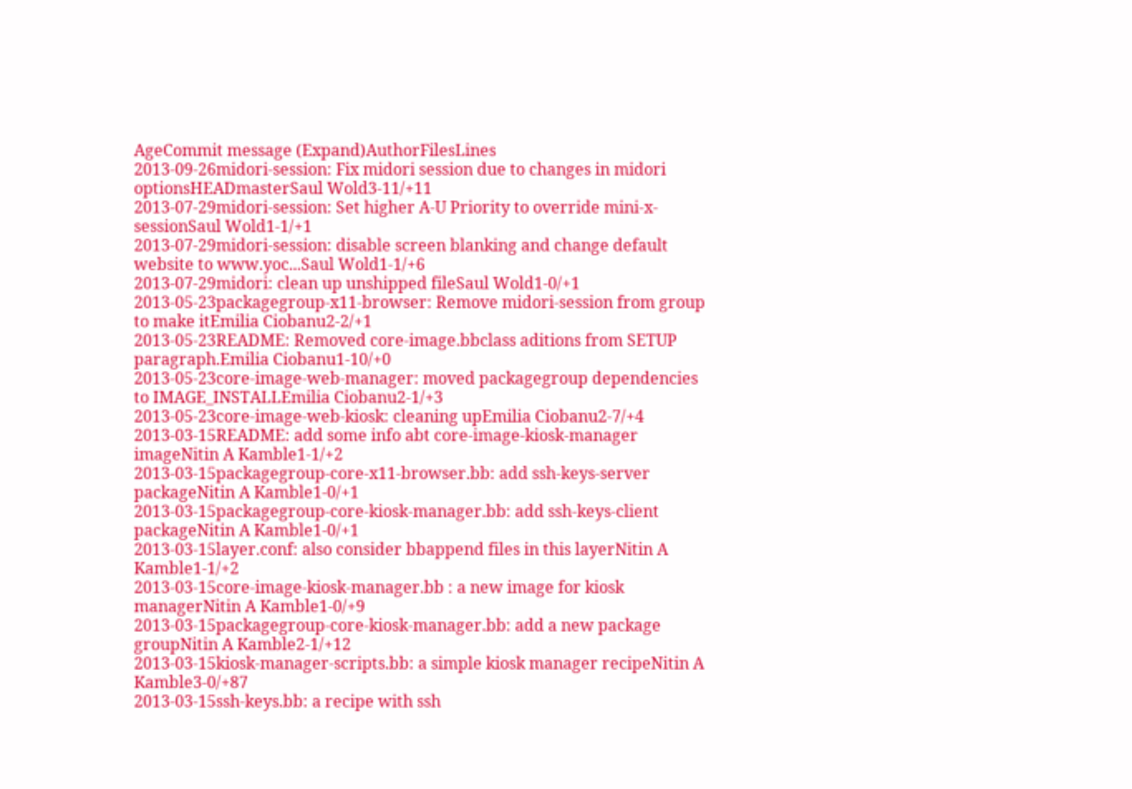AgeCommit message (Expand)AuthorFilesLines
2013-09-26midori-session: Fix midori session due to changes in midori optionsHEADmasterSaul Wold3-11/+11
2013-07-29midori-session: Set higher A-U Priority to override mini-x-sessionSaul Wold1-1/+1
2013-07-29midori-session: disable screen blanking and change default website to www.yoc...Saul Wold1-1/+6
2013-07-29midori: clean up unshipped fileSaul Wold1-0/+1
2013-05-23packagegroup-x11-browser: Remove midori-session from group to make itEmilia Ciobanu2-2/+1
2013-05-23README: Removed core-image.bbclass aditions from SETUP paragraph.Emilia Ciobanu1-10/+0
2013-05-23core-image-web-manager: moved packagegroup dependencies to IMAGE_INSTALLEmilia Ciobanu2-1/+3
2013-05-23core-image-web-kiosk: cleaning upEmilia Ciobanu2-7/+4
2013-03-15README: add some info abt core-image-kiosk-manager imageNitin A Kamble1-1/+2
2013-03-15packagegroup-core-x11-browser.bb: add ssh-keys-server packageNitin A Kamble1-0/+1
2013-03-15packagegroup-core-kiosk-manager.bb: add ssh-keys-client packageNitin A Kamble1-0/+1
2013-03-15layer.conf: also consider bbappend files in this layerNitin A Kamble1-1/+2
2013-03-15core-image-kiosk-manager.bb : a new image for kiosk managerNitin A Kamble1-0/+9
2013-03-15packagegroup-core-kiosk-manager.bb: add a new package groupNitin A Kamble2-1/+12
2013-03-15kiosk-manager-scripts.bb: a simple kiosk manager recipeNitin A Kamble3-0/+87
2013-03-15ssh-keys.bb: a recipe with ssh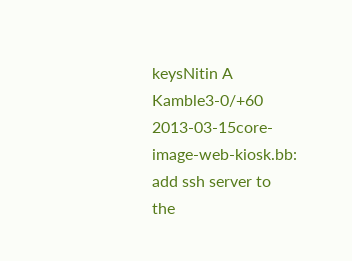keysNitin A Kamble3-0/+60
2013-03-15core-image-web-kiosk.bb: add ssh server to the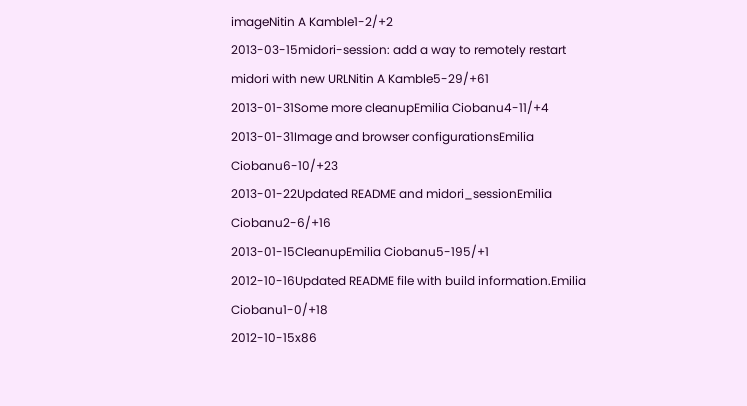imageNitin A Kamble1-2/+2
2013-03-15midori-session: add a way to remotely restart midori with new URLNitin A Kamble5-29/+61
2013-01-31Some more cleanupEmilia Ciobanu4-11/+4
2013-01-31Image and browser configurationsEmilia Ciobanu6-10/+23
2013-01-22Updated README and midori_sessionEmilia Ciobanu2-6/+16
2013-01-15CleanupEmilia Ciobanu5-195/+1
2012-10-16Updated README file with build information.Emilia Ciobanu1-0/+18
2012-10-15x86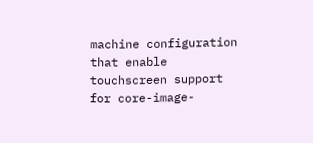machine configuration that enable touchscreen support for core-image-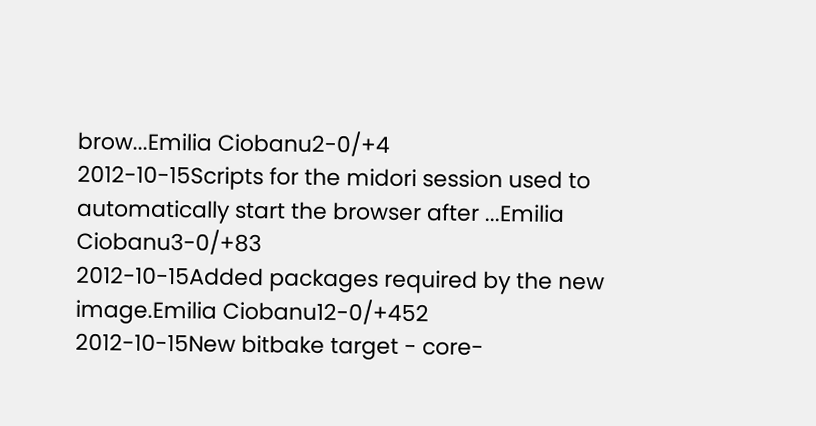brow...Emilia Ciobanu2-0/+4
2012-10-15Scripts for the midori session used to automatically start the browser after ...Emilia Ciobanu3-0/+83
2012-10-15Added packages required by the new image.Emilia Ciobanu12-0/+452
2012-10-15New bitbake target - core-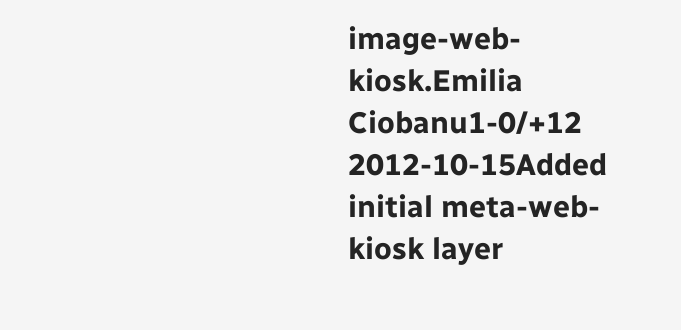image-web-kiosk.Emilia Ciobanu1-0/+12
2012-10-15Added initial meta-web-kiosk layer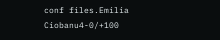conf files.Emilia Ciobanu4-0/+100